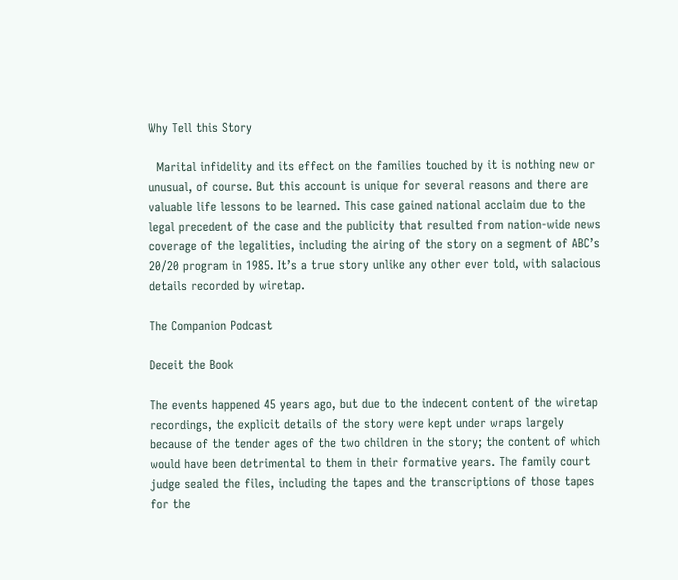Why Tell this Story

  Marital infidelity and its effect on the families touched by it is nothing new or unusual, of course. But this account is unique for several reasons and there are valuable life lessons to be learned. This case gained national acclaim due to the legal precedent of the case and the publicity that resulted from nation-wide news coverage of the legalities, including the airing of the story on a segment of ABC’s 20/20 program in 1985. It’s a true story unlike any other ever told, with salacious details recorded by wiretap.

The Companion Podcast

Deceit the Book

The events happened 45 years ago, but due to the indecent content of the wiretap recordings, the explicit details of the story were kept under wraps largely because of the tender ages of the two children in the story; the content of which would have been detrimental to them in their formative years. The family court judge sealed the files, including the tapes and the transcriptions of those tapes for the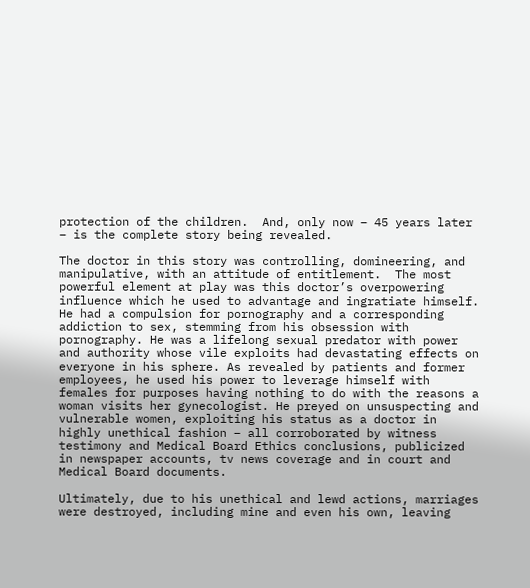protection of the children.  And, only now – 45 years later – is the complete story being revealed.

The doctor in this story was controlling, domineering, and manipulative, with an attitude of entitlement.  The most powerful element at play was this doctor’s overpowering influence which he used to advantage and ingratiate himself.  He had a compulsion for pornography and a corresponding addiction to sex, stemming from his obsession with pornography. He was a lifelong sexual predator with power and authority whose vile exploits had devastating effects on everyone in his sphere. As revealed by patients and former employees, he used his power to leverage himself with females for purposes having nothing to do with the reasons a woman visits her gynecologist. He preyed on unsuspecting and vulnerable women, exploiting his status as a doctor in highly unethical fashion – all corroborated by witness testimony and Medical Board Ethics conclusions, publicized in newspaper accounts, tv news coverage and in court and Medical Board documents.

Ultimately, due to his unethical and lewd actions, marriages were destroyed, including mine and even his own, leaving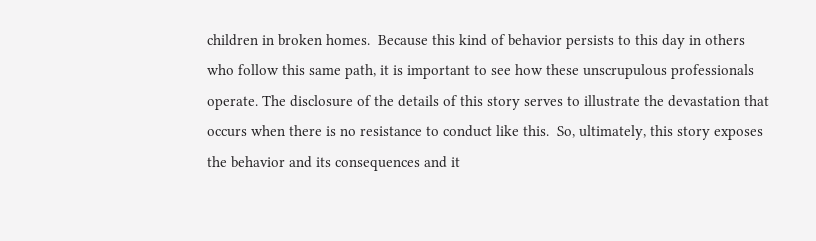children in broken homes.  Because this kind of behavior persists to this day in others who follow this same path, it is important to see how these unscrupulous professionals operate. The disclosure of the details of this story serves to illustrate the devastation that occurs when there is no resistance to conduct like this.  So, ultimately, this story exposes the behavior and its consequences and it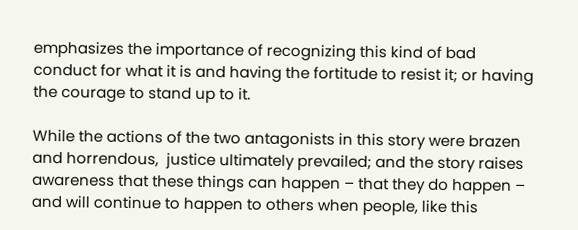emphasizes the importance of recognizing this kind of bad conduct for what it is and having the fortitude to resist it; or having the courage to stand up to it.

While the actions of the two antagonists in this story were brazen and horrendous,  justice ultimately prevailed; and the story raises awareness that these things can happen – that they do happen –  and will continue to happen to others when people, like this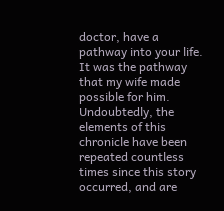doctor, have a pathway into your life. It was the pathway that my wife made possible for him.  Undoubtedly, the elements of this chronicle have been repeated countless times since this story occurred, and are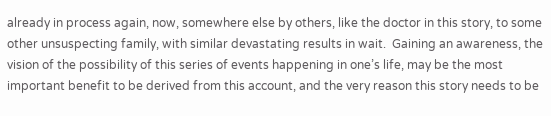already in process again, now, somewhere else by others, like the doctor in this story, to some other unsuspecting family, with similar devastating results in wait.  Gaining an awareness, the vision of the possibility of this series of events happening in one’s life, may be the most important benefit to be derived from this account, and the very reason this story needs to be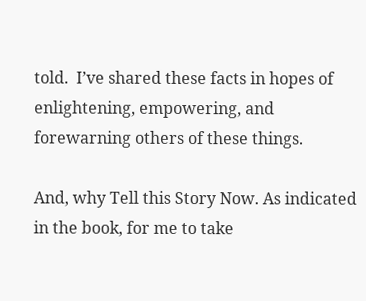told.  I’ve shared these facts in hopes of enlightening, empowering, and forewarning others of these things.

And, why Tell this Story Now. As indicated in the book, for me to take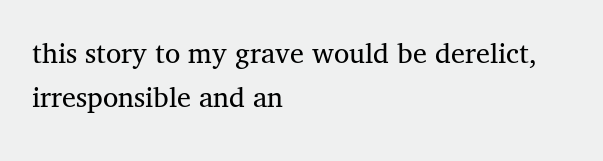this story to my grave would be derelict, irresponsible and an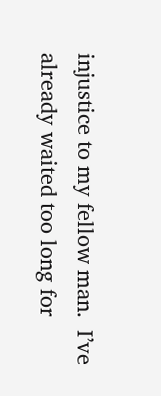injustice to my fellow man.  I’ve already waited too long for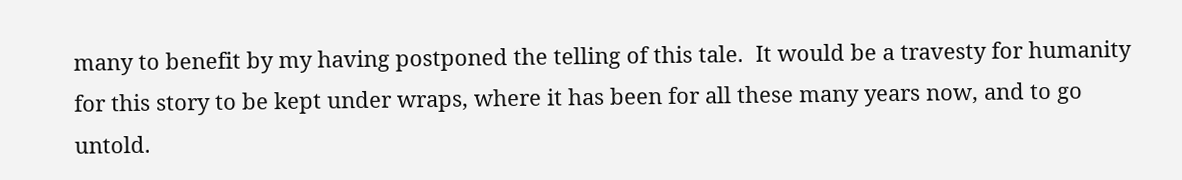many to benefit by my having postponed the telling of this tale.  It would be a travesty for humanity for this story to be kept under wraps, where it has been for all these many years now, and to go untold.